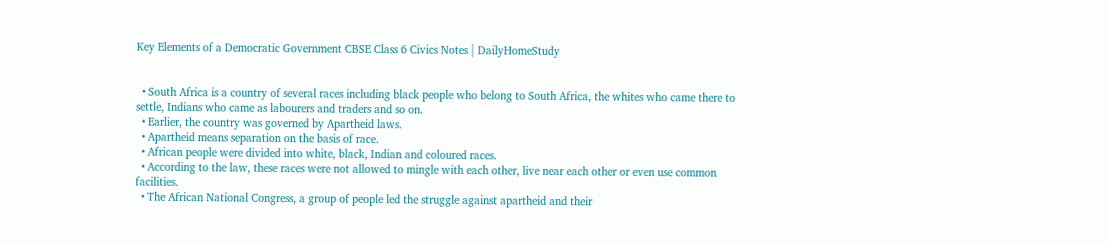Key Elements of a Democratic Government CBSE Class 6 Civics Notes | DailyHomeStudy


  • South Africa is a country of several races including black people who belong to South Africa, the whites who came there to settle, Indians who came as labourers and traders and so on.
  • Earlier, the country was governed by Apartheid laws.
  • Apartheid means separation on the basis of race.
  • African people were divided into white, black, Indian and coloured races.
  • According to the law, these races were not allowed to mingle with each other, live near each other or even use common facilities.
  • The African National Congress, a group of people led the struggle against apartheid and their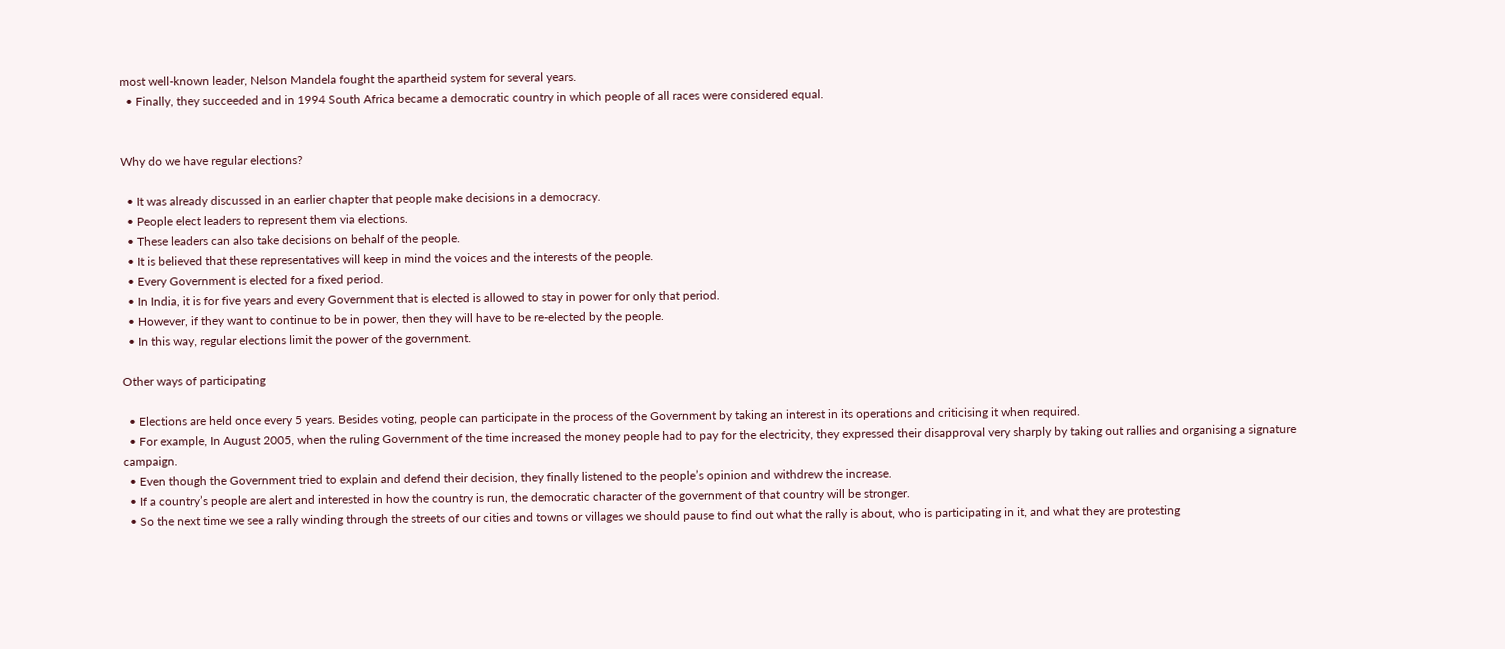most well-known leader, Nelson Mandela fought the apartheid system for several years.
  • Finally, they succeeded and in 1994 South Africa became a democratic country in which people of all races were considered equal.


Why do we have regular elections?

  • It was already discussed in an earlier chapter that people make decisions in a democracy.
  • People elect leaders to represent them via elections.
  • These leaders can also take decisions on behalf of the people.
  • It is believed that these representatives will keep in mind the voices and the interests of the people.
  • Every Government is elected for a fixed period.
  • In India, it is for five years and every Government that is elected is allowed to stay in power for only that period.
  • However, if they want to continue to be in power, then they will have to be re-elected by the people.
  • In this way, regular elections limit the power of the government.

Other ways of participating

  • Elections are held once every 5 years. Besides voting, people can participate in the process of the Government by taking an interest in its operations and criticising it when required.
  • For example, In August 2005, when the ruling Government of the time increased the money people had to pay for the electricity, they expressed their disapproval very sharply by taking out rallies and organising a signature campaign.
  • Even though the Government tried to explain and defend their decision, they finally listened to the people’s opinion and withdrew the increase.
  • If a country’s people are alert and interested in how the country is run, the democratic character of the government of that country will be stronger.
  • So the next time we see a rally winding through the streets of our cities and towns or villages we should pause to find out what the rally is about, who is participating in it, and what they are protesting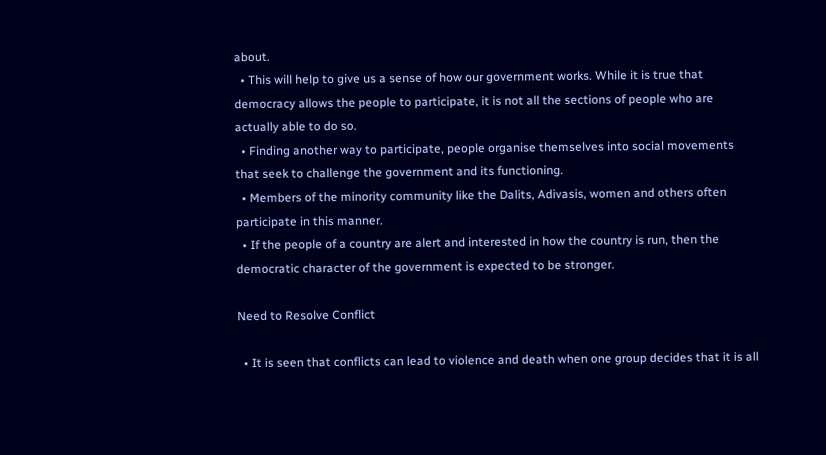about.
  • This will help to give us a sense of how our government works. While it is true that democracy allows the people to participate, it is not all the sections of people who are actually able to do so.
  • Finding another way to participate, people organise themselves into social movements that seek to challenge the government and its functioning.
  • Members of the minority community like the Dalits, Adivasis, women and others often participate in this manner.
  • If the people of a country are alert and interested in how the country is run, then the democratic character of the government is expected to be stronger.

Need to Resolve Conflict

  • It is seen that conflicts can lead to violence and death when one group decides that it is all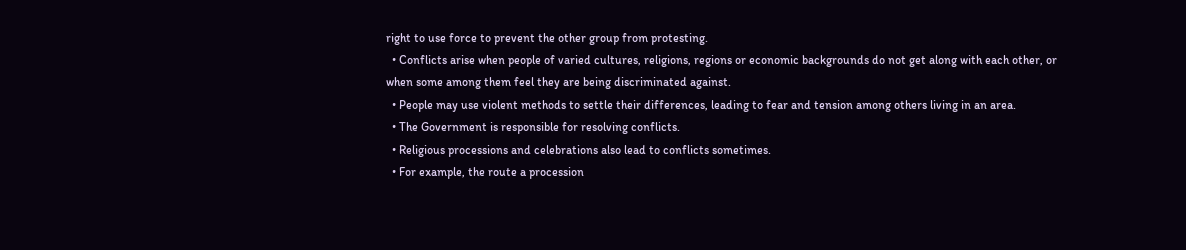right to use force to prevent the other group from protesting.
  • Conflicts arise when people of varied cultures, religions, regions or economic backgrounds do not get along with each other, or when some among them feel they are being discriminated against.
  • People may use violent methods to settle their differences, leading to fear and tension among others living in an area.
  • The Government is responsible for resolving conflicts.
  • Religious processions and celebrations also lead to conflicts sometimes.
  • For example, the route a procession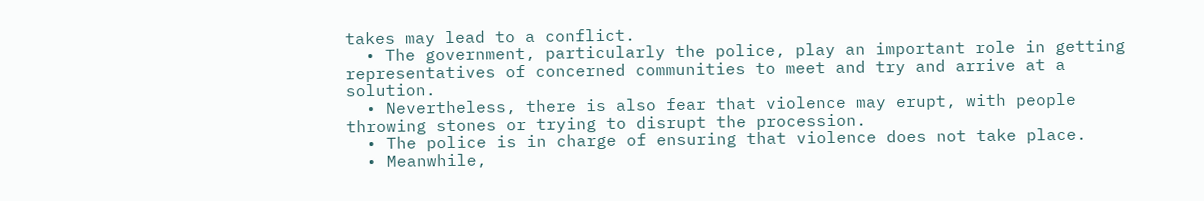takes may lead to a conflict.
  • The government, particularly the police, play an important role in getting representatives of concerned communities to meet and try and arrive at a solution.
  • Nevertheless, there is also fear that violence may erupt, with people throwing stones or trying to disrupt the procession.
  • The police is in charge of ensuring that violence does not take place.
  • Meanwhile,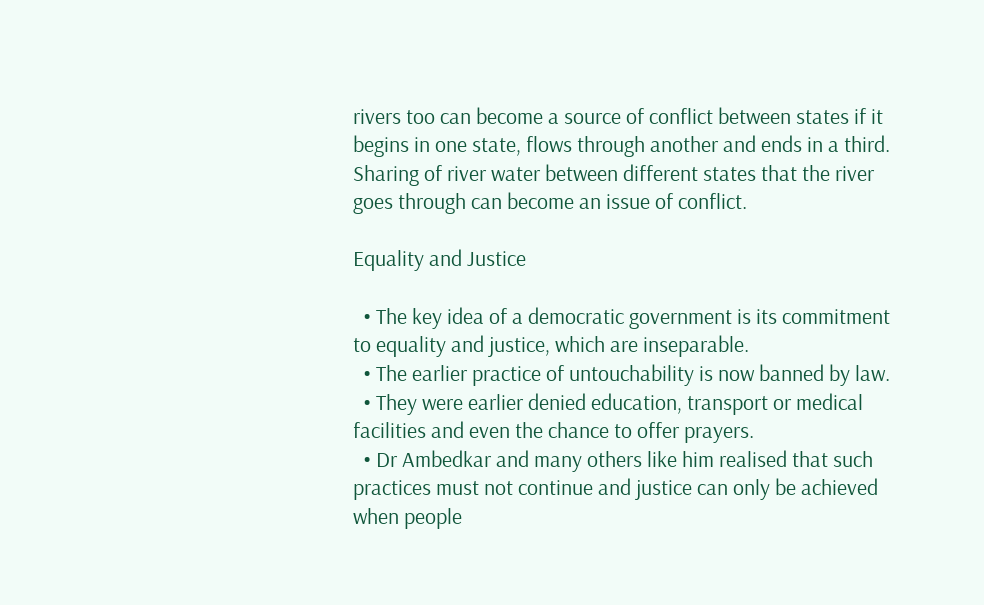rivers too can become a source of conflict between states if it begins in one state, flows through another and ends in a third. Sharing of river water between different states that the river goes through can become an issue of conflict.

Equality and Justice

  • The key idea of a democratic government is its commitment to equality and justice, which are inseparable.
  • The earlier practice of untouchability is now banned by law.
  • They were earlier denied education, transport or medical facilities and even the chance to offer prayers.
  • Dr Ambedkar and many others like him realised that such practices must not continue and justice can only be achieved when people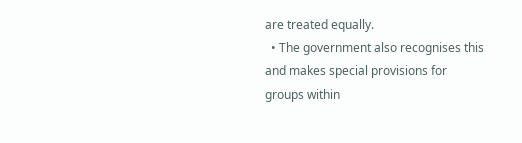are treated equally.
  • The government also recognises this and makes special provisions for groups within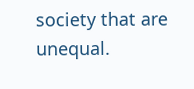society that are unequal.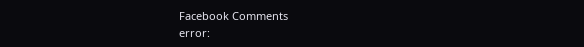Facebook Comments
error: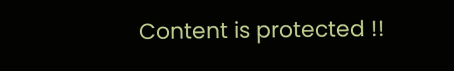Content is protected !!